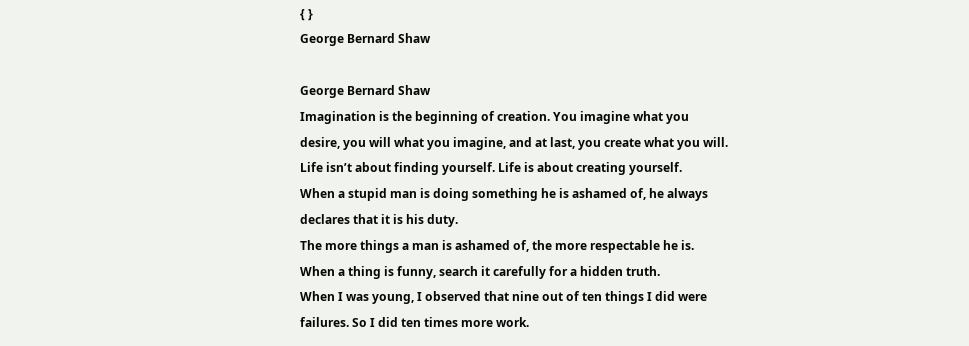{ }
George Bernard Shaw

George Bernard Shaw
Imagination is the beginning of creation. You imagine what you desire, you will what you imagine, and at last, you create what you will.
Life isn’t about finding yourself. Life is about creating yourself.
When a stupid man is doing something he is ashamed of, he always declares that it is his duty.
The more things a man is ashamed of, the more respectable he is.
When a thing is funny, search it carefully for a hidden truth.
When I was young, I observed that nine out of ten things I did were failures. So I did ten times more work.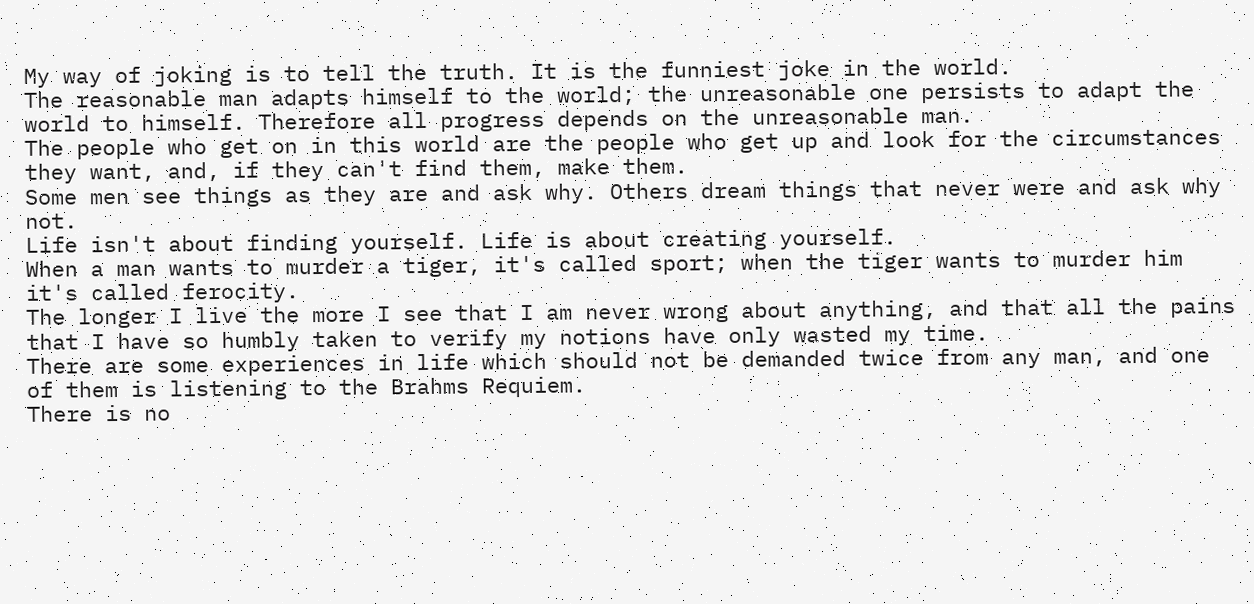My way of joking is to tell the truth. It is the funniest joke in the world.
The reasonable man adapts himself to the world; the unreasonable one persists to adapt the world to himself. Therefore all progress depends on the unreasonable man.
The people who get on in this world are the people who get up and look for the circumstances they want, and, if they can't find them, make them.
Some men see things as they are and ask why. Others dream things that never were and ask why not.
Life isn't about finding yourself. Life is about creating yourself.
When a man wants to murder a tiger, it's called sport; when the tiger wants to murder him it's called ferocity.
The longer I live the more I see that I am never wrong about anything, and that all the pains that I have so humbly taken to verify my notions have only wasted my time.
There are some experiences in life which should not be demanded twice from any man, and one of them is listening to the Brahms Requiem.
There is no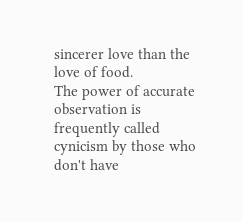sincerer love than the love of food.
The power of accurate observation is frequently called cynicism by those who don't have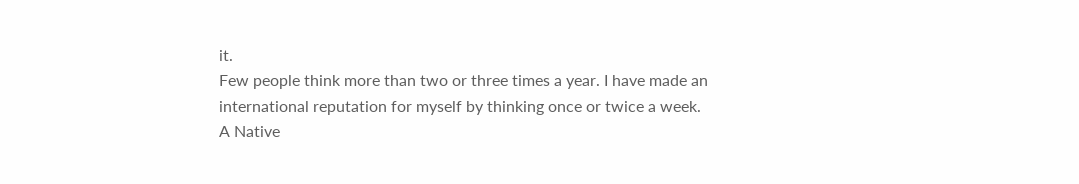it.
Few people think more than two or three times a year. I have made an international reputation for myself by thinking once or twice a week.
A Native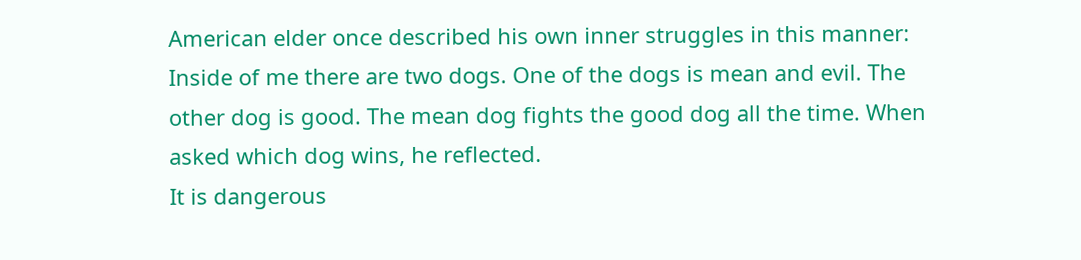American elder once described his own inner struggles in this manner: Inside of me there are two dogs. One of the dogs is mean and evil. The other dog is good. The mean dog fights the good dog all the time. When asked which dog wins, he reflected.
It is dangerous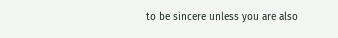to be sincere unless you are also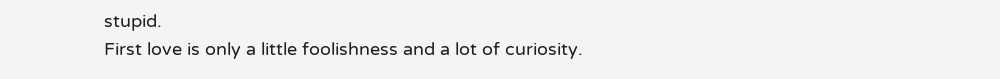stupid.
First love is only a little foolishness and a lot of curiosity.